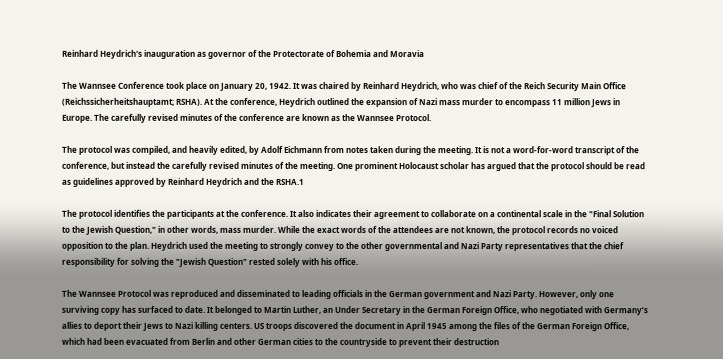Reinhard Heydrich's inauguration as governor of the Protectorate of Bohemia and Moravia

The Wannsee Conference took place on January 20, 1942. It was chaired by Reinhard Heydrich, who was chief of the Reich Security Main Office (Reichssicherheitshauptamt; RSHA). At the conference, Heydrich outlined the expansion of Nazi mass murder to encompass 11 million Jews in Europe. The carefully revised minutes of the conference are known as the Wannsee Protocol.

The protocol was compiled, and heavily edited, by Adolf Eichmann from notes taken during the meeting. It is not a word-for-word transcript of the conference, but instead the carefully revised minutes of the meeting. One prominent Holocaust scholar has argued that the protocol should be read as guidelines approved by Reinhard Heydrich and the RSHA.1

The protocol identifies the participants at the conference. It also indicates their agreement to collaborate on a continental scale in the "Final Solution to the Jewish Question," in other words, mass murder. While the exact words of the attendees are not known, the protocol records no voiced opposition to the plan. Heydrich used the meeting to strongly convey to the other governmental and Nazi Party representatives that the chief responsibility for solving the "Jewish Question" rested solely with his office.

The Wannsee Protocol was reproduced and disseminated to leading officials in the German government and Nazi Party. However, only one surviving copy has surfaced to date. It belonged to Martin Luther, an Under Secretary in the German Foreign Office, who negotiated with Germany’s allies to deport their Jews to Nazi killing centers. US troops discovered the document in April 1945 among the files of the German Foreign Office, which had been evacuated from Berlin and other German cities to the countryside to prevent their destruction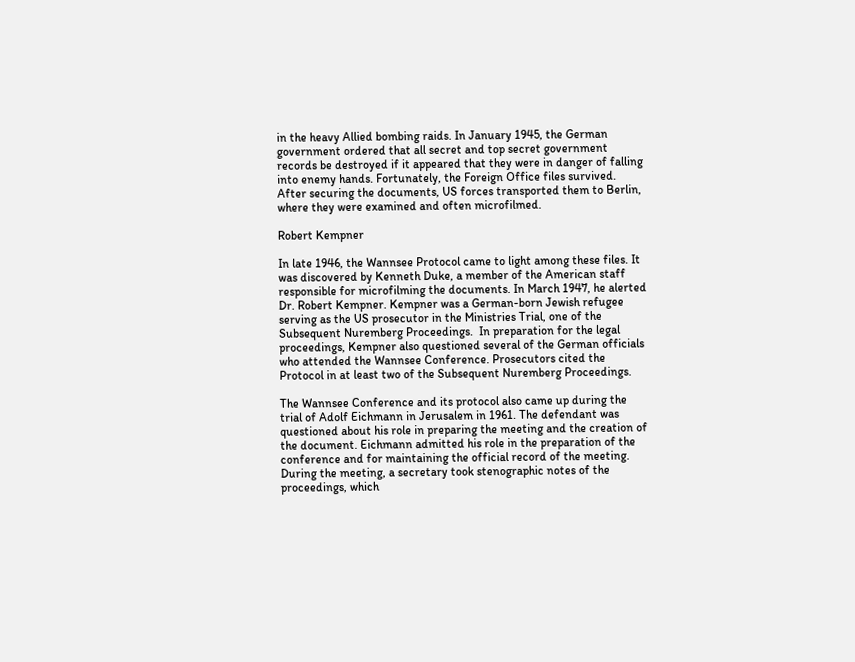in the heavy Allied bombing raids. In January 1945, the German government ordered that all secret and top secret government records be destroyed if it appeared that they were in danger of falling into enemy hands. Fortunately, the Foreign Office files survived. After securing the documents, US forces transported them to Berlin, where they were examined and often microfilmed.

Robert Kempner

In late 1946, the Wannsee Protocol came to light among these files. It was discovered by Kenneth Duke, a member of the American staff responsible for microfilming the documents. In March 1947, he alerted Dr. Robert Kempner. Kempner was a German-born Jewish refugee serving as the US prosecutor in the Ministries Trial, one of the Subsequent Nuremberg Proceedings.  In preparation for the legal proceedings, Kempner also questioned several of the German officials who attended the Wannsee Conference. Prosecutors cited the Protocol in at least two of the Subsequent Nuremberg Proceedings.

The Wannsee Conference and its protocol also came up during the trial of Adolf Eichmann in Jerusalem in 1961. The defendant was questioned about his role in preparing the meeting and the creation of the document. Eichmann admitted his role in the preparation of the conference and for maintaining the official record of the meeting. During the meeting, a secretary took stenographic notes of the proceedings, which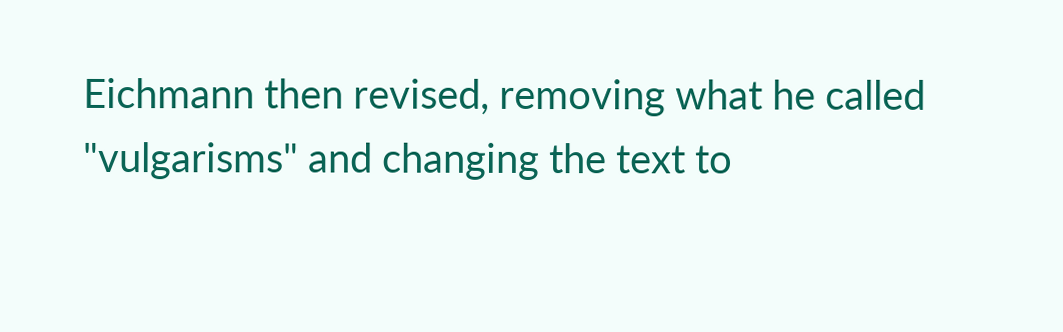Eichmann then revised, removing what he called "vulgarisms" and changing the text to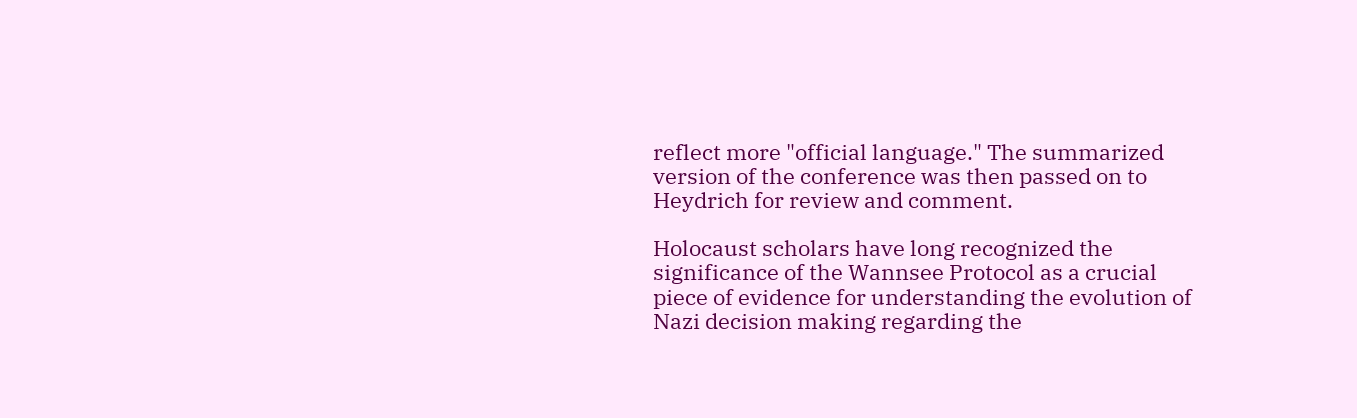reflect more "official language." The summarized version of the conference was then passed on to Heydrich for review and comment.

Holocaust scholars have long recognized the significance of the Wannsee Protocol as a crucial piece of evidence for understanding the evolution of Nazi decision making regarding the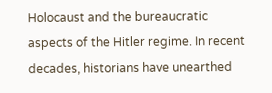Holocaust and the bureaucratic aspects of the Hitler regime. In recent decades, historians have unearthed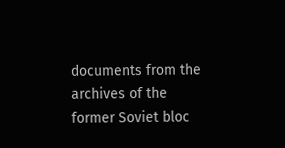documents from the archives of the former Soviet bloc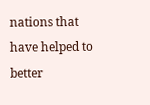nations that have helped to better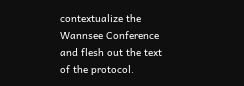contextualize the Wannsee Conference and flesh out the text of the protocol.